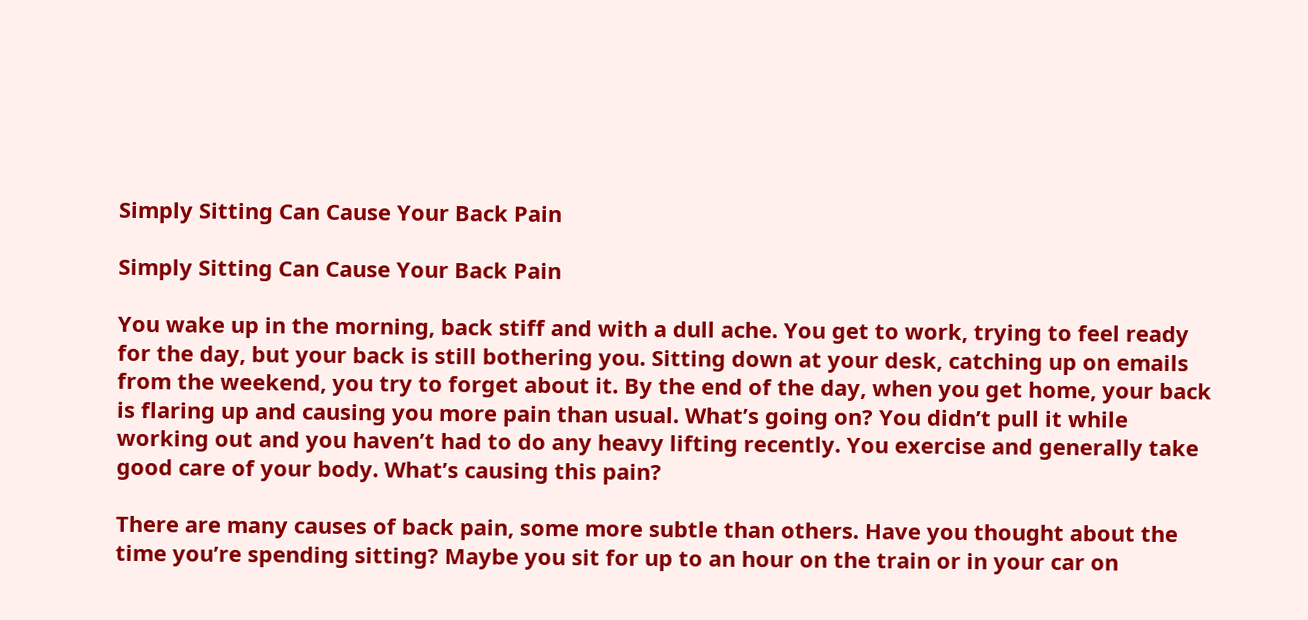Simply Sitting Can Cause Your Back Pain

Simply Sitting Can Cause Your Back Pain

You wake up in the morning, back stiff and with a dull ache. You get to work, trying to feel ready for the day, but your back is still bothering you. Sitting down at your desk, catching up on emails from the weekend, you try to forget about it. By the end of the day, when you get home, your back is flaring up and causing you more pain than usual. What’s going on? You didn’t pull it while working out and you haven’t had to do any heavy lifting recently. You exercise and generally take good care of your body. What’s causing this pain?

There are many causes of back pain, some more subtle than others. Have you thought about the time you’re spending sitting? Maybe you sit for up to an hour on the train or in your car on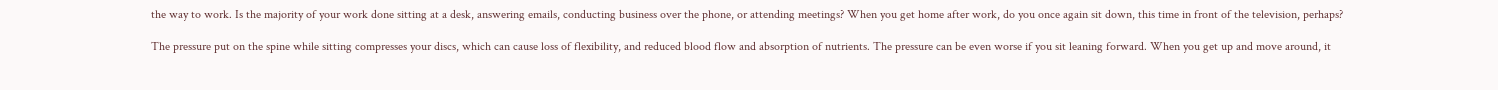the way to work. Is the majority of your work done sitting at a desk, answering emails, conducting business over the phone, or attending meetings? When you get home after work, do you once again sit down, this time in front of the television, perhaps?

The pressure put on the spine while sitting compresses your discs, which can cause loss of flexibility, and reduced blood flow and absorption of nutrients. The pressure can be even worse if you sit leaning forward. When you get up and move around, it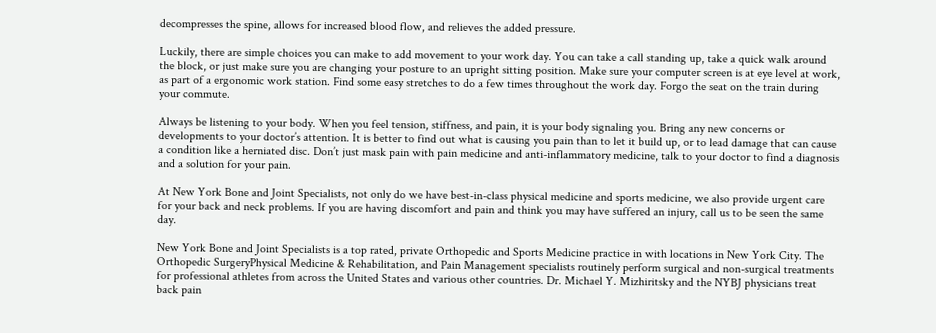decompresses the spine, allows for increased blood flow, and relieves the added pressure.

Luckily, there are simple choices you can make to add movement to your work day. You can take a call standing up, take a quick walk around the block, or just make sure you are changing your posture to an upright sitting position. Make sure your computer screen is at eye level at work, as part of a ergonomic work station. Find some easy stretches to do a few times throughout the work day. Forgo the seat on the train during your commute.

Always be listening to your body. When you feel tension, stiffness, and pain, it is your body signaling you. Bring any new concerns or developments to your doctor’s attention. It is better to find out what is causing you pain than to let it build up, or to lead damage that can cause a condition like a herniated disc. Don’t just mask pain with pain medicine and anti-inflammatory medicine, talk to your doctor to find a diagnosis and a solution for your pain.

At New York Bone and Joint Specialists, not only do we have best-in-class physical medicine and sports medicine, we also provide urgent care for your back and neck problems. If you are having discomfort and pain and think you may have suffered an injury, call us to be seen the same day.

New York Bone and Joint Specialists is a top rated, private Orthopedic and Sports Medicine practice in with locations in New York City. The Orthopedic SurgeryPhysical Medicine & Rehabilitation, and Pain Management specialists routinely perform surgical and non-surgical treatments for professional athletes from across the United States and various other countries. Dr. Michael Y. Mizhiritsky and the NYBJ physicians treat back pain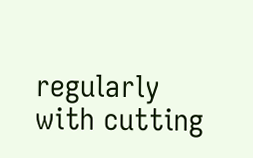regularly with cutting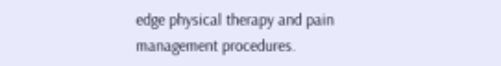edge physical therapy and pain management procedures.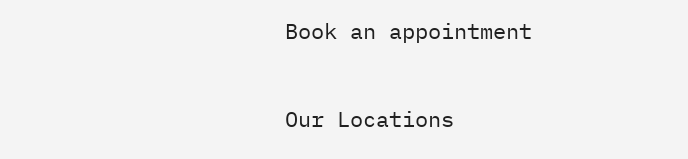Book an appointment

Our Locations